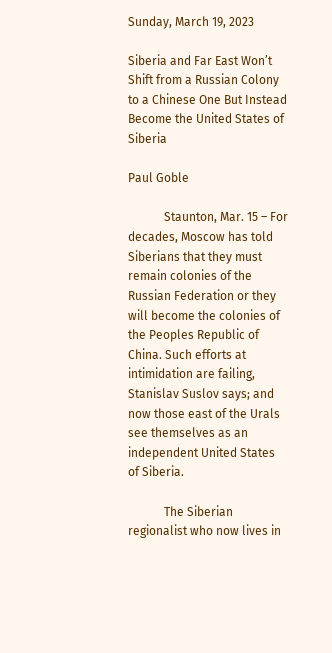Sunday, March 19, 2023

Siberia and Far East Won’t Shift from a Russian Colony to a Chinese One But Instead Become the United States of Siberia

Paul Goble

            Staunton, Mar. 15 – For decades, Moscow has told Siberians that they must remain colonies of the Russian Federation or they will become the colonies of the Peoples Republic of China. Such efforts at intimidation are failing, Stanislav Suslov says; and now those east of the Urals see themselves as an independent United States of Siberia.

            The Siberian regionalist who now lives in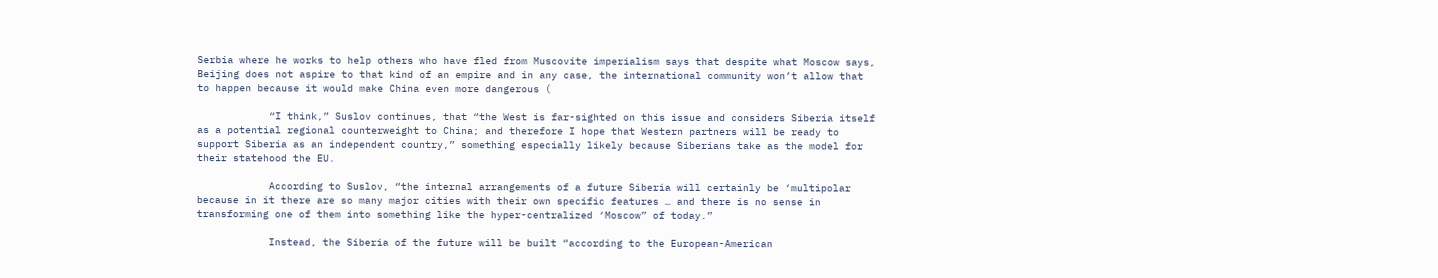Serbia where he works to help others who have fled from Muscovite imperialism says that despite what Moscow says, Beijing does not aspire to that kind of an empire and in any case, the international community won’t allow that to happen because it would make China even more dangerous (

            “I think,” Suslov continues, that “the West is far-sighted on this issue and considers Siberia itself as a potential regional counterweight to China; and therefore I hope that Western partners will be ready to support Siberia as an independent country,” something especially likely because Siberians take as the model for their statehood the EU.

            According to Suslov, “the internal arrangements of a future Siberia will certainly be ‘multipolar because in it there are so many major cities with their own specific features … and there is no sense in transforming one of them into something like the hyper-centralized ‘Moscow” of today.”

            Instead, the Siberia of the future will be built “according to the European-American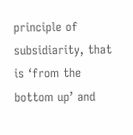principle of subsidiarity, that is ‘from the bottom up’ and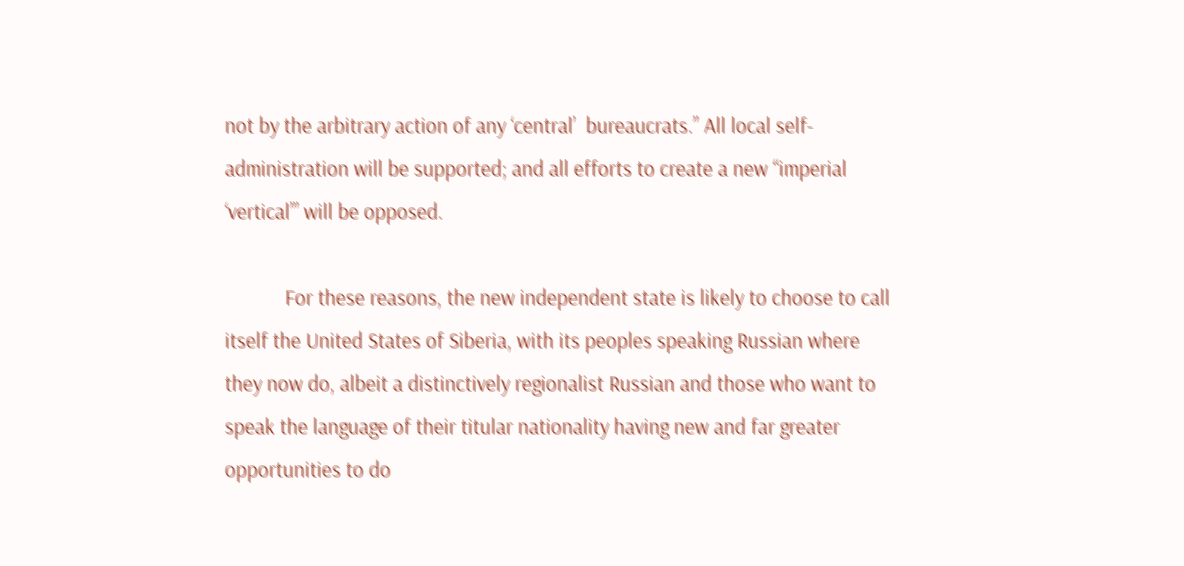not by the arbitrary action of any ‘central’  bureaucrats.” All local self-administration will be supported; and all efforts to create a new “imperial ‘vertical’” will be opposed.

            For these reasons, the new independent state is likely to choose to call itself the United States of Siberia, with its peoples speaking Russian where they now do, albeit a distinctively regionalist Russian and those who want to speak the language of their titular nationality having new and far greater opportunities to do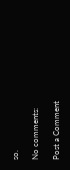so.

No comments:

Post a Comment